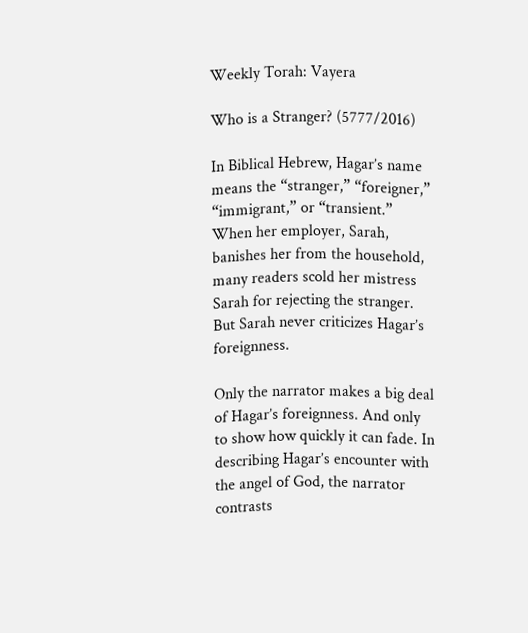Weekly Torah: Vayera

Who is a Stranger? (5777/2016)

In Biblical Hebrew, Hagar’s name means the “stranger,” “foreigner,” “immigrant,” or “transient.” When her employer, Sarah, banishes her from the household, many readers scold her mistress Sarah for rejecting the stranger. But Sarah never criticizes Hagar’s foreignness.

Only the narrator makes a big deal of Hagar’s foreignness. And only to show how quickly it can fade. In describing Hagar’s encounter with the angel of God, the narrator contrasts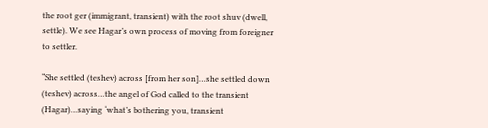the root ger (immigrant, transient) with the root shuv (dwell, settle). We see Hagar’s own process of moving from foreigner to settler.

“She settled (teshev) across [from her son]…she settled down (teshev) across…the angel of God called to the transient (Hagar)…saying ‘what’s bothering you, transient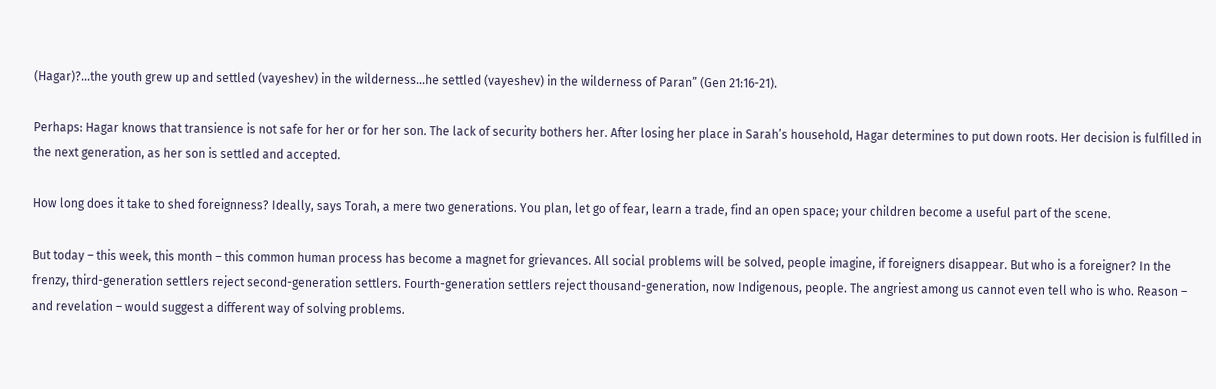(Hagar)?…the youth grew up and settled (vayeshev) in the wilderness…he settled (vayeshev) in the wilderness of Paran” (Gen 21:16-21).

Perhaps: Hagar knows that transience is not safe for her or for her son. The lack of security bothers her. After losing her place in Sarah’s household, Hagar determines to put down roots. Her decision is fulfilled in the next generation, as her son is settled and accepted.

How long does it take to shed foreignness? Ideally, says Torah, a mere two generations. You plan, let go of fear, learn a trade, find an open space; your children become a useful part of the scene.

But today – this week, this month – this common human process has become a magnet for grievances. All social problems will be solved, people imagine, if foreigners disappear. But who is a foreigner? In the frenzy, third-generation settlers reject second-generation settlers. Fourth-generation settlers reject thousand-generation, now Indigenous, people. The angriest among us cannot even tell who is who. Reason – and revelation – would suggest a different way of solving problems.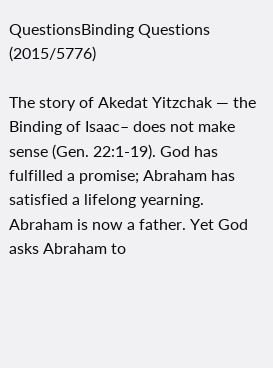QuestionsBinding Questions (2015/5776)

The story of Akedat Yitzchak — the Binding of Isaac– does not make sense (Gen. 22:1-19). God has fulfilled a promise; Abraham has satisfied a lifelong yearning. Abraham is now a father. Yet God asks Abraham to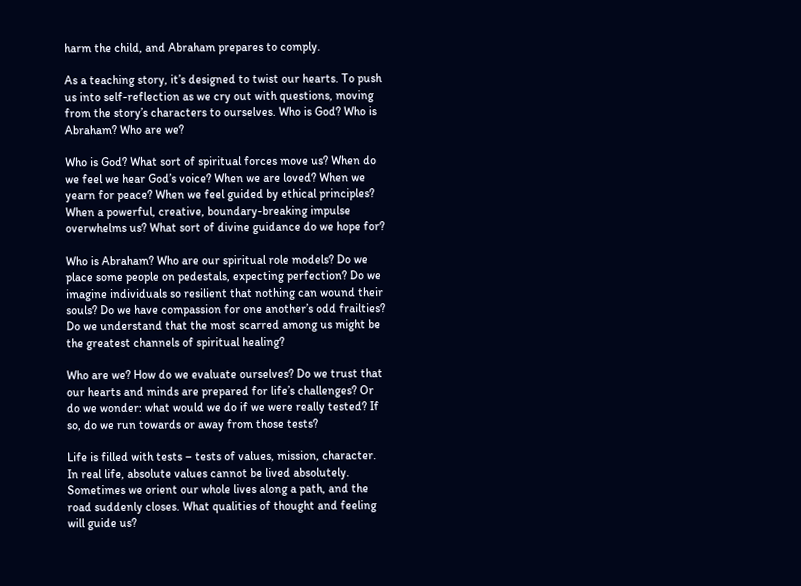harm the child, and Abraham prepares to comply.

As a teaching story, it’s designed to twist our hearts. To push us into self-reflection as we cry out with questions, moving from the story’s characters to ourselves. Who is God? Who is Abraham? Who are we?

Who is God? What sort of spiritual forces move us? When do we feel we hear God’s voice? When we are loved? When we yearn for peace? When we feel guided by ethical principles? When a powerful, creative, boundary-breaking impulse overwhelms us? What sort of divine guidance do we hope for?

Who is Abraham? Who are our spiritual role models? Do we place some people on pedestals, expecting perfection? Do we imagine individuals so resilient that nothing can wound their souls? Do we have compassion for one another’s odd frailties? Do we understand that the most scarred among us might be the greatest channels of spiritual healing?

Who are we? How do we evaluate ourselves? Do we trust that our hearts and minds are prepared for life’s challenges? Or do we wonder: what would we do if we were really tested? If so, do we run towards or away from those tests?

Life is filled with tests – tests of values, mission, character. In real life, absolute values cannot be lived absolutely. Sometimes we orient our whole lives along a path, and the road suddenly closes. What qualities of thought and feeling will guide us?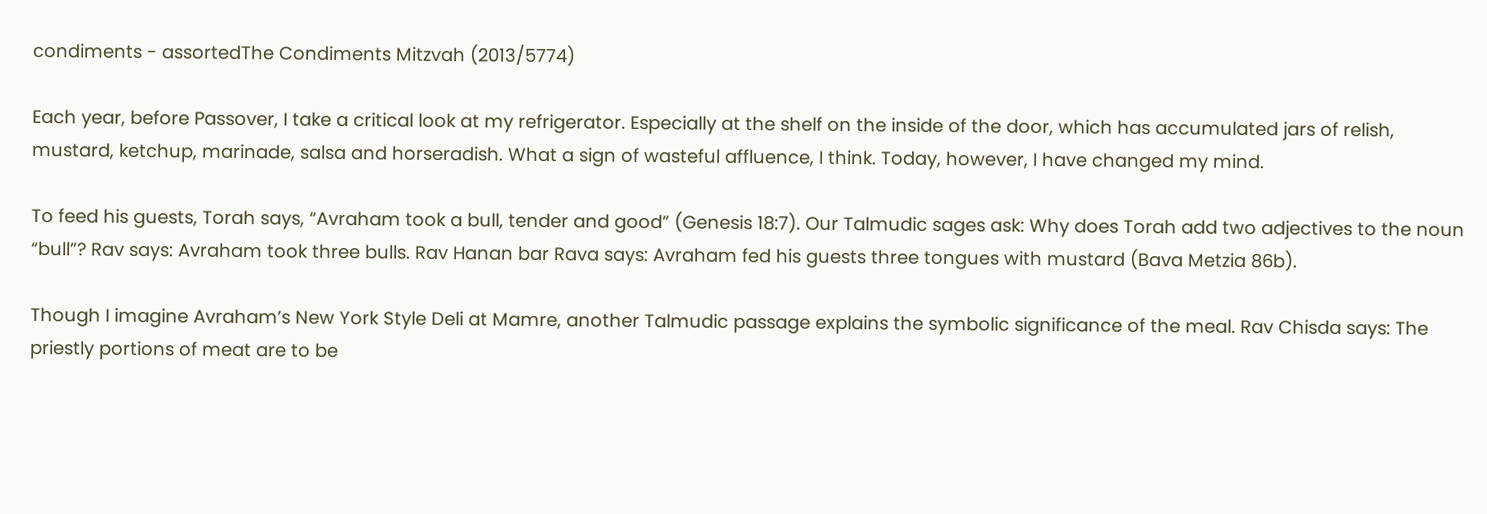condiments - assortedThe Condiments Mitzvah (2013/5774)

Each year, before Passover, I take a critical look at my refrigerator. Especially at the shelf on the inside of the door, which has accumulated jars of relish, mustard, ketchup, marinade, salsa and horseradish. What a sign of wasteful affluence, I think. Today, however, I have changed my mind.

To feed his guests, Torah says, “Avraham took a bull, tender and good” (Genesis 18:7). Our Talmudic sages ask: Why does Torah add two adjectives to the noun “bull”? Rav says: Avraham took three bulls. Rav Hanan bar Rava says: Avraham fed his guests three tongues with mustard (Bava Metzia 86b).

Though I imagine Avraham’s New York Style Deli at Mamre, another Talmudic passage explains the symbolic significance of the meal. Rav Chisda says: The priestly portions of meat are to be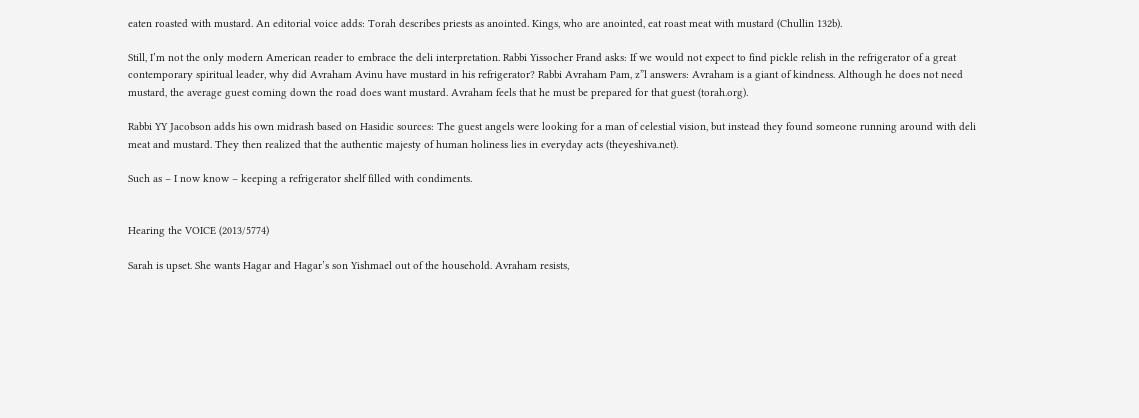eaten roasted with mustard. An editorial voice adds: Torah describes priests as anointed. Kings, who are anointed, eat roast meat with mustard (Chullin 132b).

Still, I’m not the only modern American reader to embrace the deli interpretation. Rabbi Yissocher Frand asks: If we would not expect to find pickle relish in the refrigerator of a great contemporary spiritual leader, why did Avraham Avinu have mustard in his refrigerator? Rabbi Avraham Pam, z”l answers: Avraham is a giant of kindness. Although he does not need mustard, the average guest coming down the road does want mustard. Avraham feels that he must be prepared for that guest (torah.org).

Rabbi YY Jacobson adds his own midrash based on Hasidic sources: The guest angels were looking for a man of celestial vision, but instead they found someone running around with deli meat and mustard. They then realized that the authentic majesty of human holiness lies in everyday acts (theyeshiva.net).

Such as – I now know – keeping a refrigerator shelf filled with condiments.


Hearing the VOICE (2013/5774)

Sarah is upset. She wants Hagar and Hagar’s son Yishmael out of the household. Avraham resists,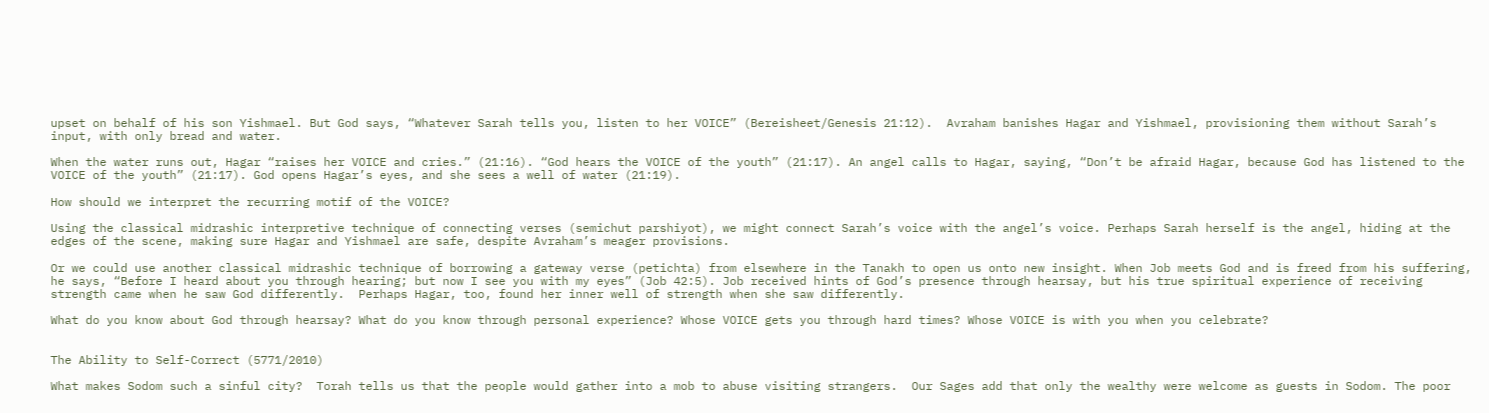upset on behalf of his son Yishmael. But God says, “Whatever Sarah tells you, listen to her VOICE” (Bereisheet/Genesis 21:12).  Avraham banishes Hagar and Yishmael, provisioning them without Sarah’s input, with only bread and water.

When the water runs out, Hagar “raises her VOICE and cries.” (21:16). “God hears the VOICE of the youth” (21:17). An angel calls to Hagar, saying, “Don’t be afraid Hagar, because God has listened to the VOICE of the youth” (21:17). God opens Hagar’s eyes, and she sees a well of water (21:19).

How should we interpret the recurring motif of the VOICE?

Using the classical midrashic interpretive technique of connecting verses (semichut parshiyot), we might connect Sarah’s voice with the angel’s voice. Perhaps Sarah herself is the angel, hiding at the edges of the scene, making sure Hagar and Yishmael are safe, despite Avraham’s meager provisions.

Or we could use another classical midrashic technique of borrowing a gateway verse (petichta) from elsewhere in the Tanakh to open us onto new insight. When Job meets God and is freed from his suffering, he says, “Before I heard about you through hearing; but now I see you with my eyes” (Job 42:5). Job received hints of God’s presence through hearsay, but his true spiritual experience of receiving strength came when he saw God differently.  Perhaps Hagar, too, found her inner well of strength when she saw differently.

What do you know about God through hearsay? What do you know through personal experience? Whose VOICE gets you through hard times? Whose VOICE is with you when you celebrate?


The Ability to Self-Correct (5771/2010)

What makes Sodom such a sinful city?  Torah tells us that the people would gather into a mob to abuse visiting strangers.  Our Sages add that only the wealthy were welcome as guests in Sodom. The poor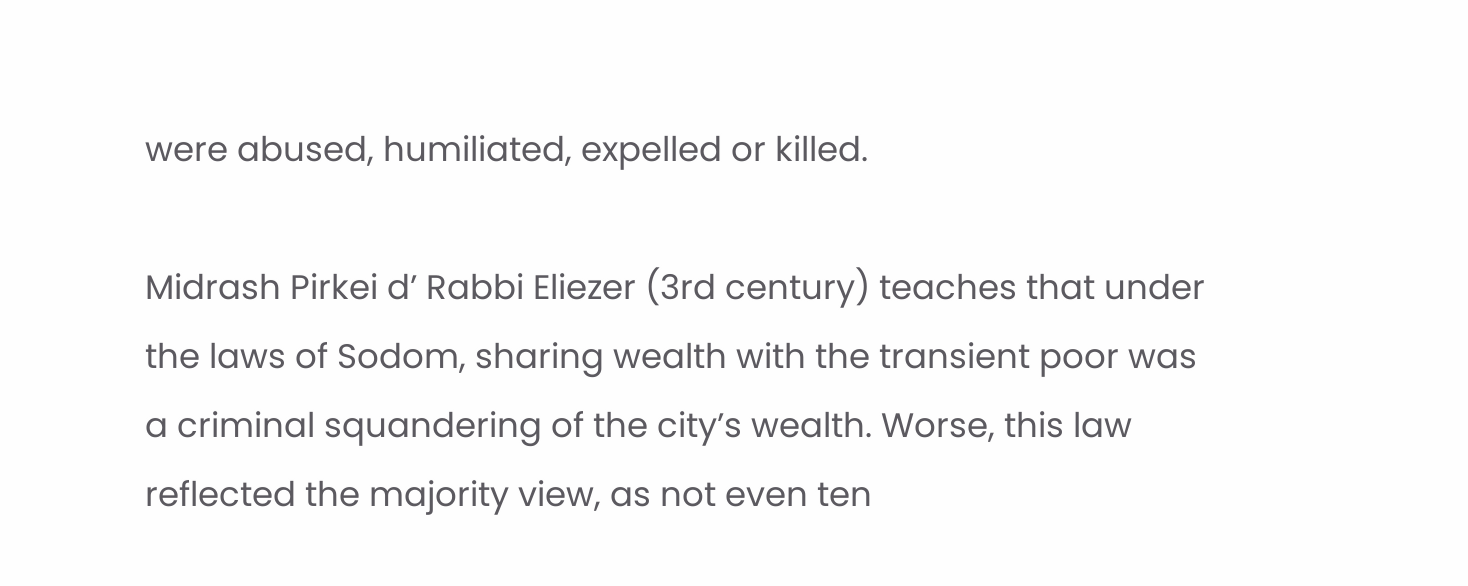were abused, humiliated, expelled or killed.

Midrash Pirkei d’ Rabbi Eliezer (3rd century) teaches that under the laws of Sodom, sharing wealth with the transient poor was a criminal squandering of the city’s wealth. Worse, this law reflected the majority view, as not even ten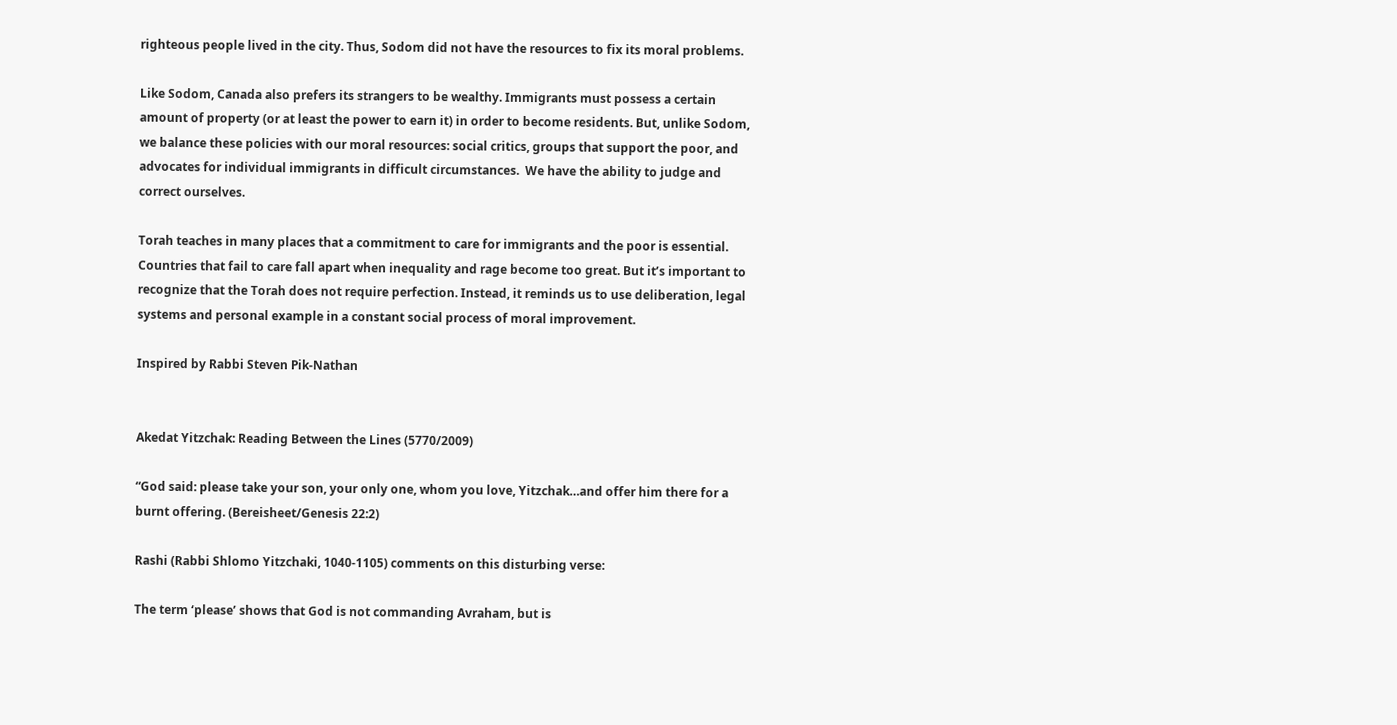righteous people lived in the city. Thus, Sodom did not have the resources to fix its moral problems.

Like Sodom, Canada also prefers its strangers to be wealthy. Immigrants must possess a certain amount of property (or at least the power to earn it) in order to become residents. But, unlike Sodom, we balance these policies with our moral resources: social critics, groups that support the poor, and advocates for individual immigrants in difficult circumstances.  We have the ability to judge and correct ourselves.

Torah teaches in many places that a commitment to care for immigrants and the poor is essential. Countries that fail to care fall apart when inequality and rage become too great. But it’s important to recognize that the Torah does not require perfection. Instead, it reminds us to use deliberation, legal systems and personal example in a constant social process of moral improvement.

Inspired by Rabbi Steven Pik-Nathan


Akedat Yitzchak: Reading Between the Lines (5770/2009)

“God said: please take your son, your only one, whom you love, Yitzchak…and offer him there for a burnt offering. (Bereisheet/Genesis 22:2)

Rashi (Rabbi Shlomo Yitzchaki, 1040-1105) comments on this disturbing verse:

The term ‘please’ shows that God is not commanding Avraham, but is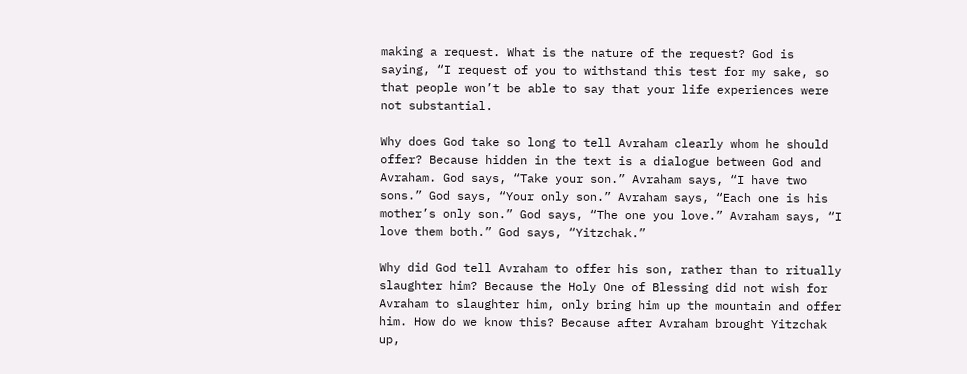making a request. What is the nature of the request? God is saying, “I request of you to withstand this test for my sake, so that people won’t be able to say that your life experiences were not substantial.

Why does God take so long to tell Avraham clearly whom he should offer? Because hidden in the text is a dialogue between God and Avraham. God says, “Take your son.” Avraham says, “I have two sons.” God says, “Your only son.” Avraham says, “Each one is his mother’s only son.” God says, “The one you love.” Avraham says, “I love them both.” God says, “Yitzchak.”

Why did God tell Avraham to offer his son, rather than to ritually slaughter him? Because the Holy One of Blessing did not wish for Avraham to slaughter him, only bring him up the mountain and offer him. How do we know this? Because after Avraham brought Yitzchak up,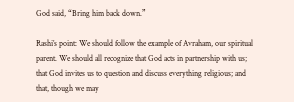God said, “Bring him back down.”

Rashi’s point: We should follow the example of Avraham, our spiritual parent. We should all recognize that God acts in partnership with us; that God invites us to question and discuss everything religious; and that, though we may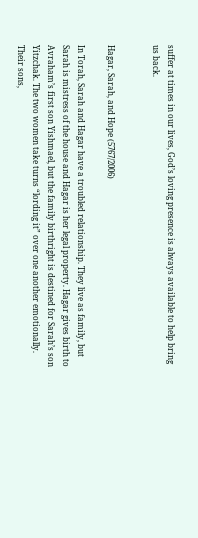suffer at times in our lives, God’s loving presence is always available to help bring us back.


Hagar, Sarah, and Hope (5767/2006)

In Torah, Sarah and Hagar have a troubled relationship. They live as family, but Sarah is mistress of the house and Hagar is her legal property. Hagar gives birth to Avraham’s first son Yishmael, but the family birthright is destined for Sarah’s son Yitzchak. The two women take turns “lording it” over one another emotionally. Their sons,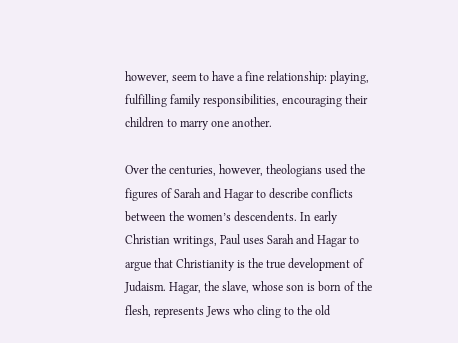however, seem to have a fine relationship: playing, fulfilling family responsibilities, encouraging their children to marry one another.

Over the centuries, however, theologians used the figures of Sarah and Hagar to describe conflicts between the women’s descendents. In early Christian writings, Paul uses Sarah and Hagar to argue that Christianity is the true development of Judaism. Hagar, the slave, whose son is born of the flesh, represents Jews who cling to the old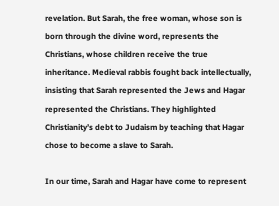revelation. But Sarah, the free woman, whose son is born through the divine word, represents the Christians, whose children receive the true inheritance. Medieval rabbis fought back intellectually, insisting that Sarah represented the Jews and Hagar represented the Christians. They highlighted Christianity’s debt to Judaism by teaching that Hagar chose to become a slave to Sarah.

In our time, Sarah and Hagar have come to represent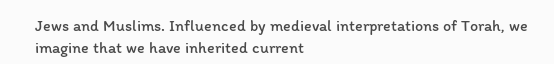Jews and Muslims. Influenced by medieval interpretations of Torah, we imagine that we have inherited current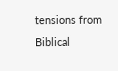tensions from Biblical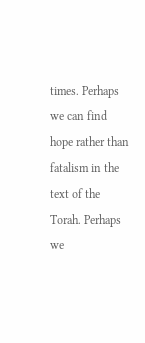times. Perhaps we can find hope rather than fatalism in the text of the Torah. Perhaps we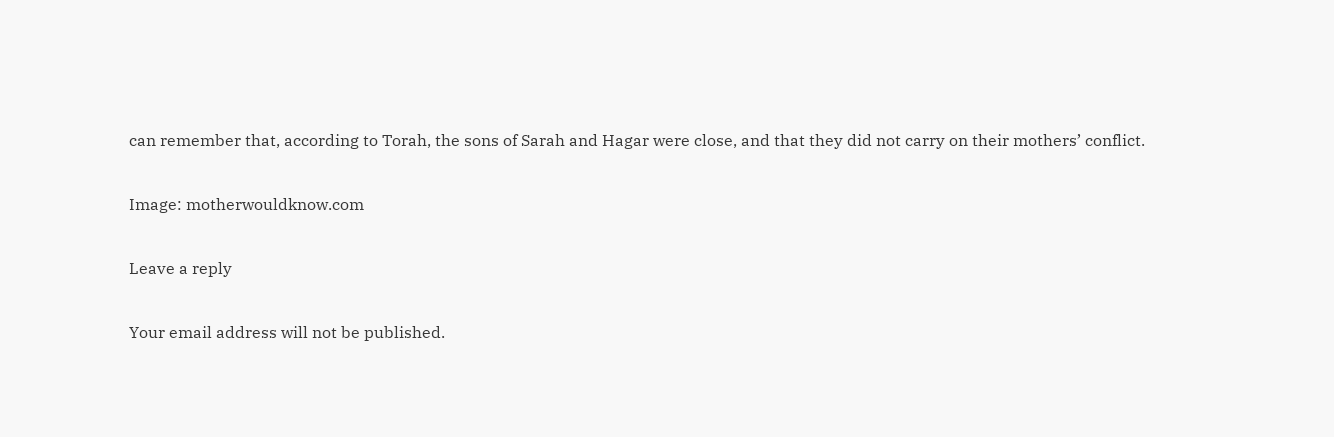can remember that, according to Torah, the sons of Sarah and Hagar were close, and that they did not carry on their mothers’ conflict.

Image: motherwouldknow.com

Leave a reply

Your email address will not be published.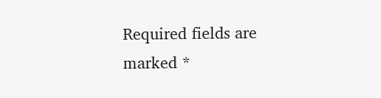Required fields are marked *